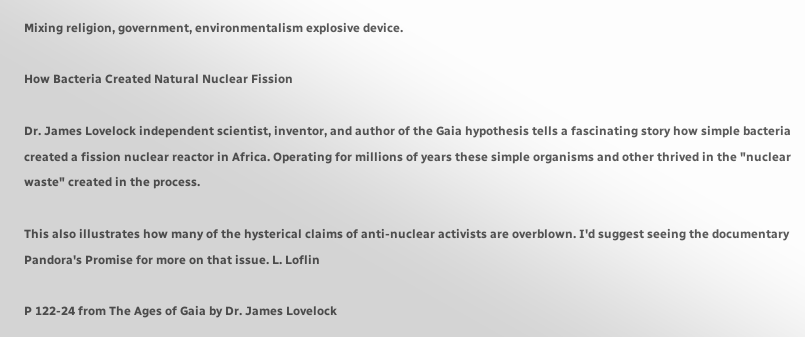Mixing religion, government, environmentalism explosive device.

How Bacteria Created Natural Nuclear Fission

Dr. James Lovelock independent scientist, inventor, and author of the Gaia hypothesis tells a fascinating story how simple bacteria created a fission nuclear reactor in Africa. Operating for millions of years these simple organisms and other thrived in the "nuclear waste" created in the process.

This also illustrates how many of the hysterical claims of anti-nuclear activists are overblown. I'd suggest seeing the documentary Pandora's Promise for more on that issue. L. Loflin

P 122-24 from The Ages of Gaia by Dr. James Lovelock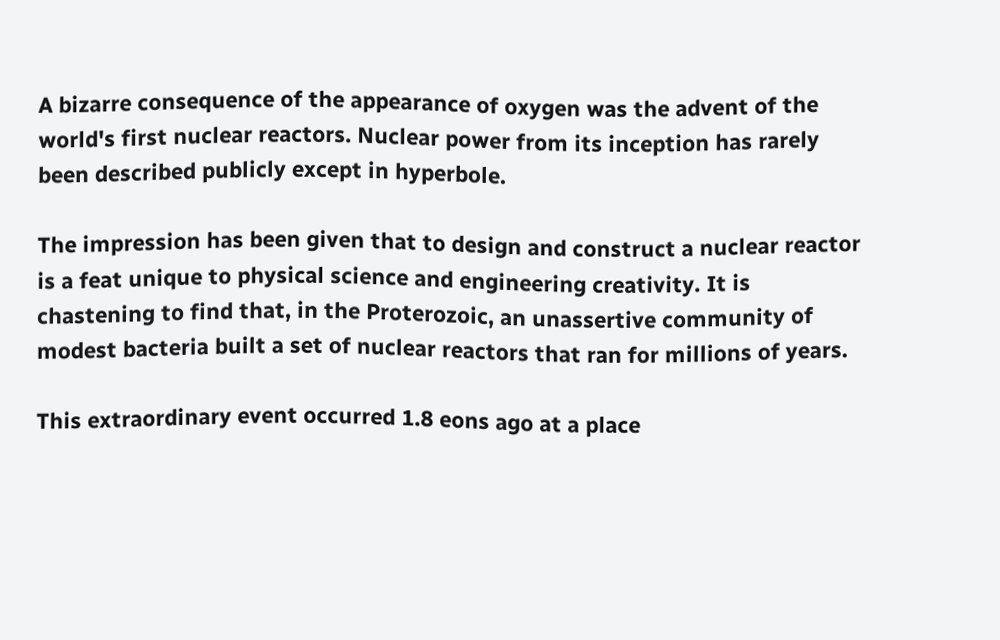A bizarre consequence of the appearance of oxygen was the advent of the world's first nuclear reactors. Nuclear power from its inception has rarely been described publicly except in hyperbole.

The impression has been given that to design and construct a nuclear reactor is a feat unique to physical science and engineering creativity. It is chastening to find that, in the Proterozoic, an unassertive community of modest bacteria built a set of nuclear reactors that ran for millions of years.

This extraordinary event occurred 1.8 eons ago at a place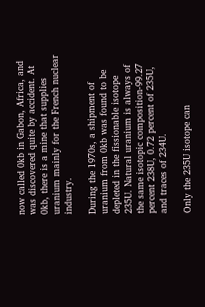now called 0kb in Gabon, Africa, and was discovered quite by accident. At 0kb, there is a mine that supplies uranium mainly for the French nuclear industry.

During the 1970s, a shipment of uranium from 0kb was found to be depleted in the fissionable isotope 235U. Natural uranium is always of the same isotopic composition-99.27 percent 238U, 0.72 percent of 235U, and traces of 234U.

Only the 235U isotope can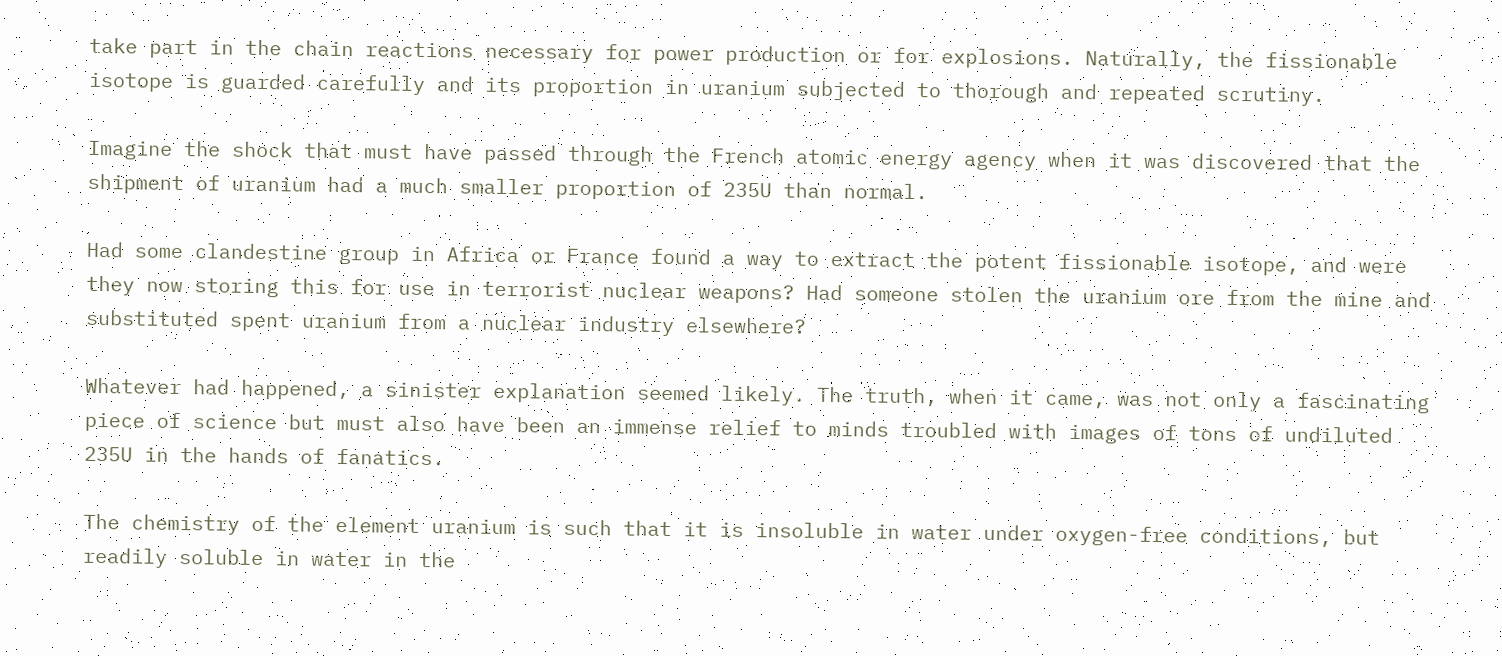take part in the chain reactions necessary for power production or for explosions. Naturally, the fissionable isotope is guarded carefully and its proportion in uranium subjected to thorough and repeated scrutiny.

Imagine the shock that must have passed through the French atomic energy agency when it was discovered that the shipment of uranium had a much smaller proportion of 235U than normal.

Had some clandestine group in Africa or France found a way to extract the potent fissionable isotope, and were they now storing this for use in terrorist nuclear weapons? Had someone stolen the uranium ore from the mine and substituted spent uranium from a nuclear industry elsewhere?

Whatever had happened, a sinister explanation seemed likely. The truth, when it came, was not only a fascinating piece of science but must also have been an immense relief to minds troubled with images of tons of undiluted 235U in the hands of fanatics.

The chemistry of the element uranium is such that it is insoluble in water under oxygen-free conditions, but readily soluble in water in the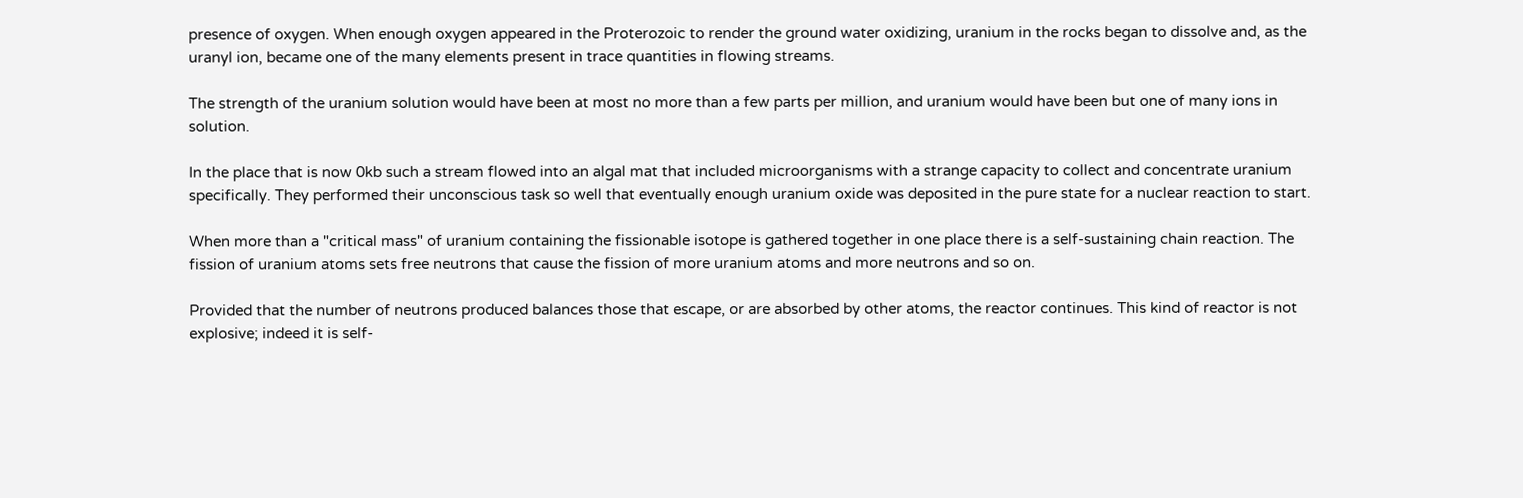presence of oxygen. When enough oxygen appeared in the Proterozoic to render the ground water oxidizing, uranium in the rocks began to dissolve and, as the uranyl ion, became one of the many elements present in trace quantities in flowing streams.

The strength of the uranium solution would have been at most no more than a few parts per million, and uranium would have been but one of many ions in solution.

In the place that is now 0kb such a stream flowed into an algal mat that included microorganisms with a strange capacity to collect and concentrate uranium specifically. They performed their unconscious task so well that eventually enough uranium oxide was deposited in the pure state for a nuclear reaction to start.

When more than a "critical mass" of uranium containing the fissionable isotope is gathered together in one place there is a self-sustaining chain reaction. The fission of uranium atoms sets free neutrons that cause the fission of more uranium atoms and more neutrons and so on.

Provided that the number of neutrons produced balances those that escape, or are absorbed by other atoms, the reactor continues. This kind of reactor is not explosive; indeed it is self-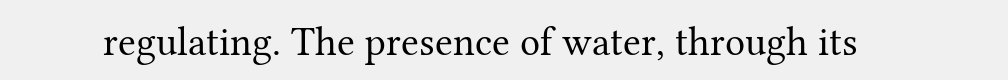regulating. The presence of water, through its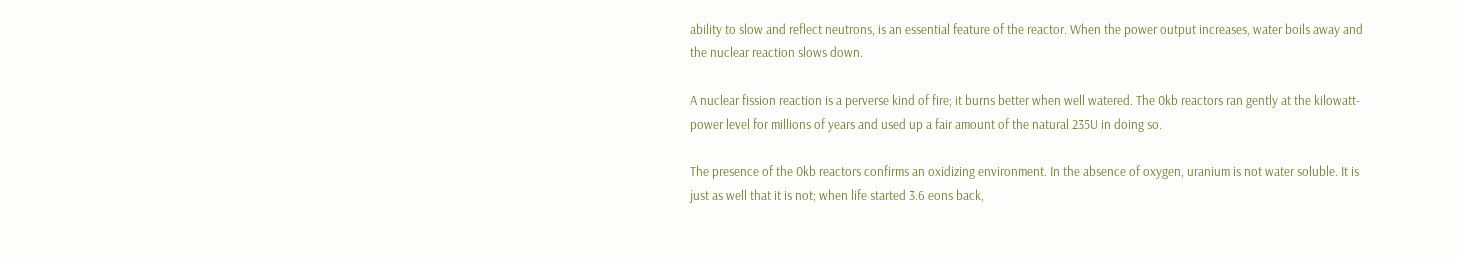ability to slow and reflect neutrons, is an essential feature of the reactor. When the power output increases, water boils away and the nuclear reaction slows down.

A nuclear fission reaction is a perverse kind of fire; it burns better when well watered. The 0kb reactors ran gently at the kilowatt- power level for millions of years and used up a fair amount of the natural 235U in doing so.

The presence of the 0kb reactors confirms an oxidizing environment. In the absence of oxygen, uranium is not water soluble. It is just as well that it is not; when life started 3.6 eons back,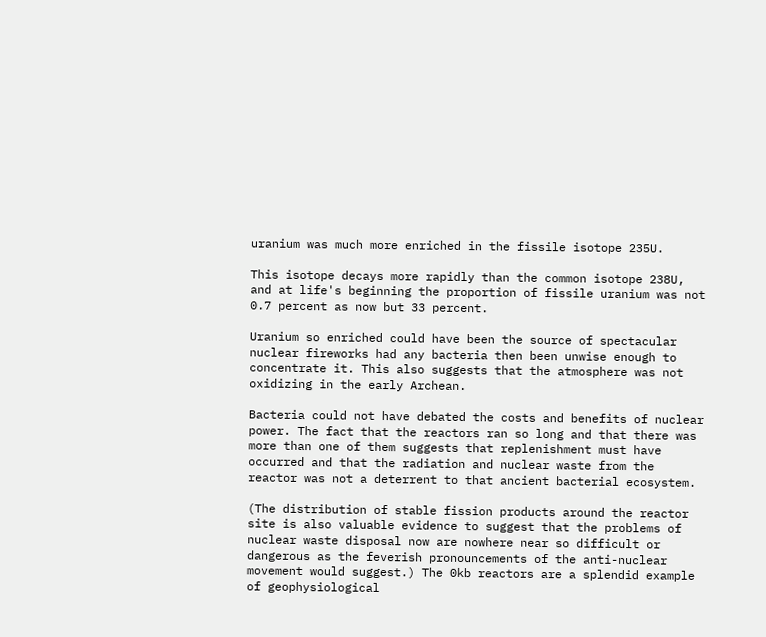uranium was much more enriched in the fissile isotope 235U.

This isotope decays more rapidly than the common isotope 238U, and at life's beginning the proportion of fissile uranium was not 0.7 percent as now but 33 percent.

Uranium so enriched could have been the source of spectacular nuclear fireworks had any bacteria then been unwise enough to concentrate it. This also suggests that the atmosphere was not oxidizing in the early Archean.

Bacteria could not have debated the costs and benefits of nuclear power. The fact that the reactors ran so long and that there was more than one of them suggests that replenishment must have occurred and that the radiation and nuclear waste from the reactor was not a deterrent to that ancient bacterial ecosystem.

(The distribution of stable fission products around the reactor site is also valuable evidence to suggest that the problems of nuclear waste disposal now are nowhere near so difficult or dangerous as the feverish pronouncements of the anti-nuclear movement would suggest.) The 0kb reactors are a splendid example of geophysiological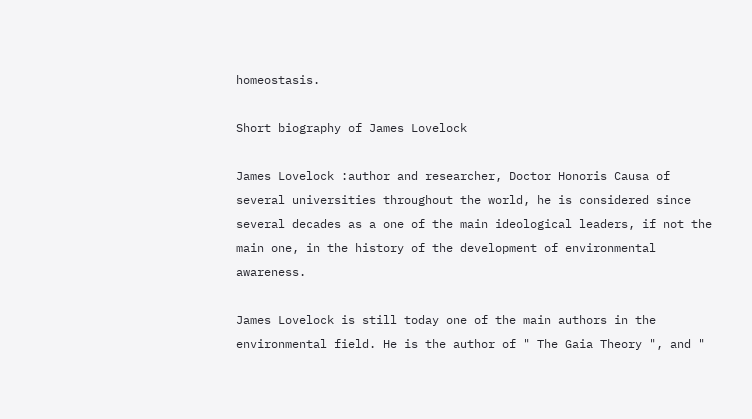homeostasis.

Short biography of James Lovelock

James Lovelock :author and researcher, Doctor Honoris Causa of several universities throughout the world, he is considered since several decades as a one of the main ideological leaders, if not the main one, in the history of the development of environmental awareness.

James Lovelock is still today one of the main authors in the environmental field. He is the author of " The Gaia Theory ", and "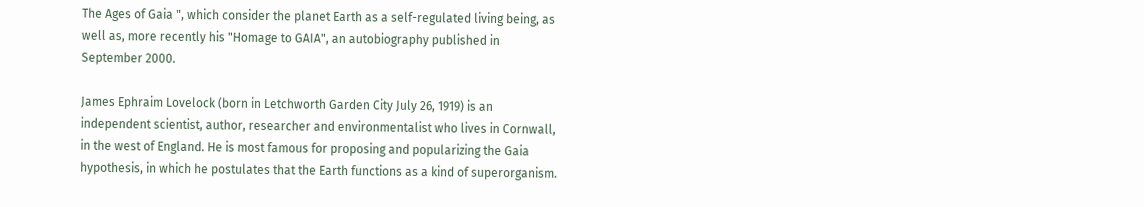The Ages of Gaia ", which consider the planet Earth as a self-regulated living being, as well as, more recently his "Homage to GAIA", an autobiography published in September 2000.

James Ephraim Lovelock (born in Letchworth Garden City July 26, 1919) is an independent scientist, author, researcher and environmentalist who lives in Cornwall, in the west of England. He is most famous for proposing and popularizing the Gaia hypothesis, in which he postulates that the Earth functions as a kind of superorganism.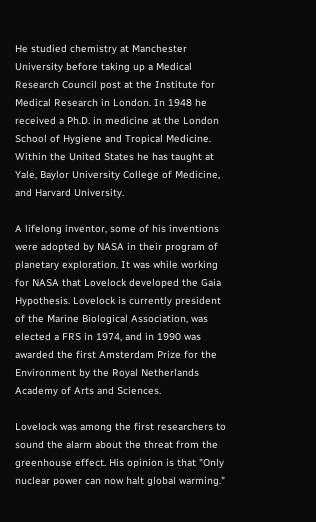He studied chemistry at Manchester University before taking up a Medical Research Council post at the Institute for Medical Research in London. In 1948 he received a Ph.D. in medicine at the London School of Hygiene and Tropical Medicine. Within the United States he has taught at Yale, Baylor University College of Medicine, and Harvard University.

A lifelong inventor, some of his inventions were adopted by NASA in their program of planetary exploration. It was while working for NASA that Lovelock developed the Gaia Hypothesis. Lovelock is currently president of the Marine Biological Association, was elected a FRS in 1974, and in 1990 was awarded the first Amsterdam Prize for the Environment by the Royal Netherlands Academy of Arts and Sciences.

Lovelock was among the first researchers to sound the alarm about the threat from the greenhouse effect. His opinion is that "Only nuclear power can now halt global warming."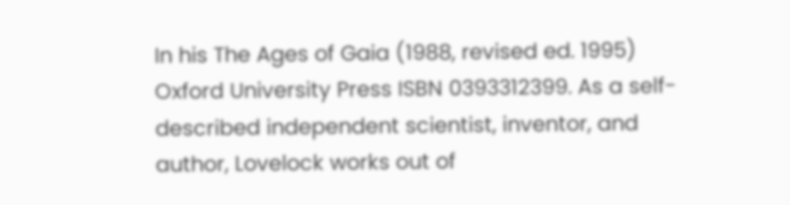In his The Ages of Gaia (1988, revised ed. 1995) Oxford University Press ISBN 0393312399. As a self-described independent scientist, inventor, and author, Lovelock works out of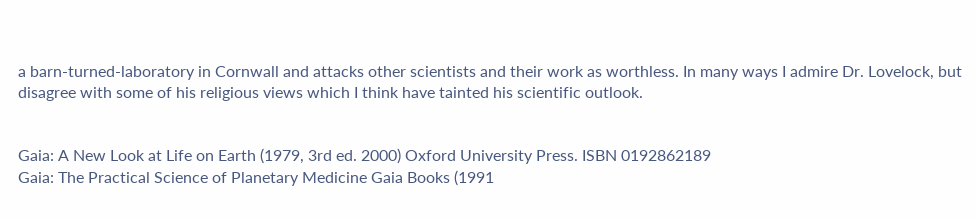a barn-turned-laboratory in Cornwall and attacks other scientists and their work as worthless. In many ways I admire Dr. Lovelock, but disagree with some of his religious views which I think have tainted his scientific outlook.


Gaia: A New Look at Life on Earth (1979, 3rd ed. 2000) Oxford University Press. ISBN 0192862189
Gaia: The Practical Science of Planetary Medicine Gaia Books (1991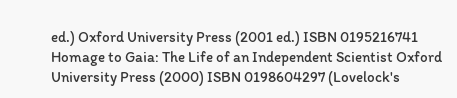ed.) Oxford University Press (2001 ed.) ISBN 0195216741
Homage to Gaia: The Life of an Independent Scientist Oxford University Press (2000) ISBN 0198604297 (Lovelock's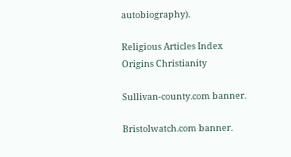autobiography).

Religious Articles Index
Origins Christianity

Sullivan-county.com banner.

Bristolwatch.com banner.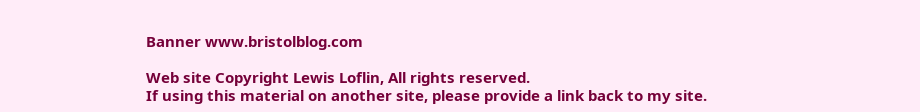Banner www.bristolblog.com

Web site Copyright Lewis Loflin, All rights reserved.
If using this material on another site, please provide a link back to my site.